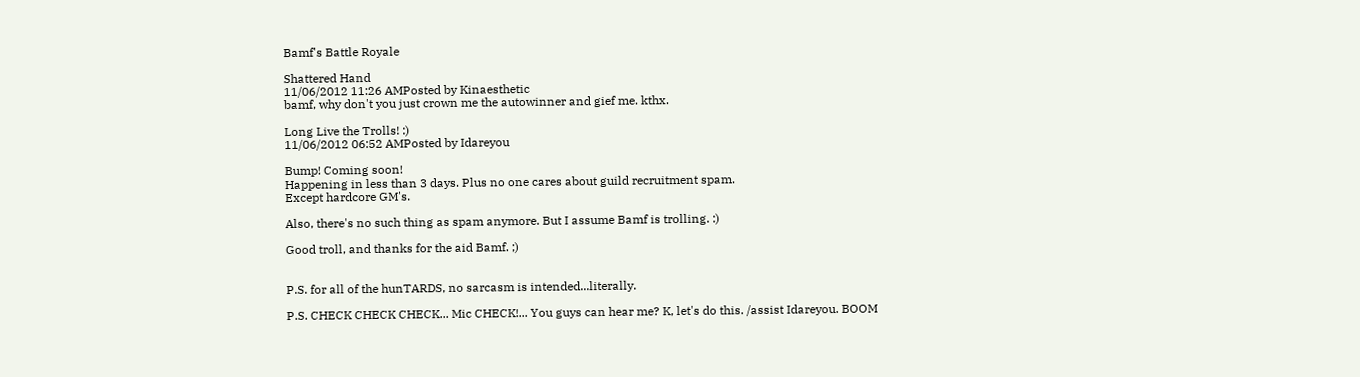Bamf's Battle Royale

Shattered Hand
11/06/2012 11:26 AMPosted by Kinaesthetic
bamf, why don't you just crown me the autowinner and gief me. kthx.

Long Live the Trolls! :)
11/06/2012 06:52 AMPosted by Idareyou

Bump! Coming soon!
Happening in less than 3 days. Plus no one cares about guild recruitment spam.
Except hardcore GM's.

Also, there's no such thing as spam anymore. But I assume Bamf is trolling. :)

Good troll, and thanks for the aid Bamf. ;)


P.S. for all of the hunTARDS, no sarcasm is intended...literally.

P.S. CHECK CHECK CHECK... Mic CHECK!... You guys can hear me? K, let's do this. /assist Idareyou. BOOM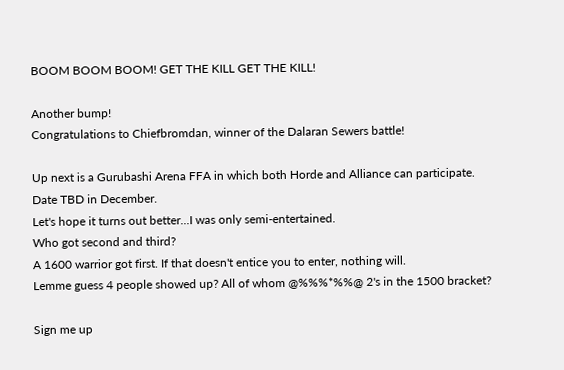BOOM BOOM BOOM! GET THE KILL GET THE KILL!

Another bump!
Congratulations to Chiefbromdan, winner of the Dalaran Sewers battle!

Up next is a Gurubashi Arena FFA in which both Horde and Alliance can participate. Date TBD in December.
Let's hope it turns out better...I was only semi-entertained.
Who got second and third?
A 1600 warrior got first. If that doesn't entice you to enter, nothing will.
Lemme guess 4 people showed up? All of whom @%%%*%%@ 2's in the 1500 bracket?

Sign me up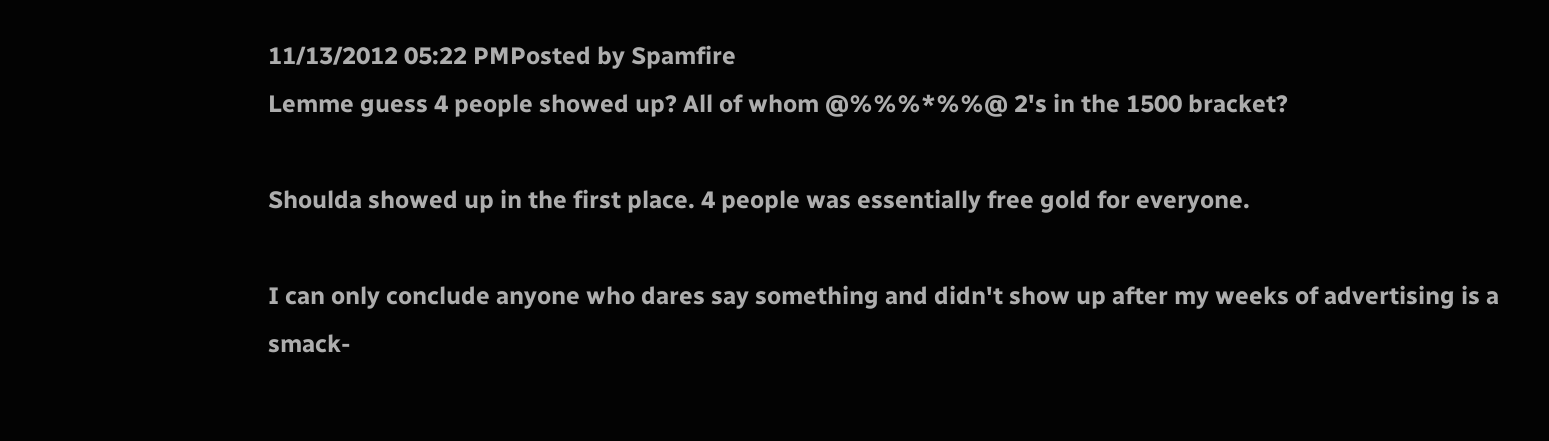11/13/2012 05:22 PMPosted by Spamfire
Lemme guess 4 people showed up? All of whom @%%%*%%@ 2's in the 1500 bracket?

Shoulda showed up in the first place. 4 people was essentially free gold for everyone.

I can only conclude anyone who dares say something and didn't show up after my weeks of advertising is a smack-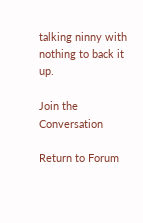talking ninny with nothing to back it up.

Join the Conversation

Return to Forum